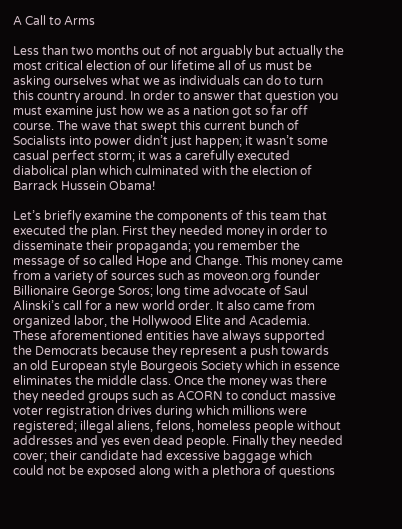A Call to Arms

Less than two months out of not arguably but actually the most critical election of our lifetime all of us must be asking ourselves what we as individuals can do to turn this country around. In order to answer that question you must examine just how we as a nation got so far off course. The wave that swept this current bunch of Socialists into power didn’t just happen; it wasn’t some casual perfect storm; it was a carefully executed diabolical plan which culminated with the election of Barrack Hussein Obama!

Let’s briefly examine the components of this team that executed the plan. First they needed money in order to disseminate their propaganda; you remember the message of so called Hope and Change. This money came from a variety of sources such as moveon.org founder Billionaire George Soros; long time advocate of Saul Alinski’s call for a new world order. It also came from organized labor, the Hollywood Elite and Academia. These aforementioned entities have always supported the Democrats because they represent a push towards an old European style Bourgeois Society which in essence eliminates the middle class. Once the money was there they needed groups such as ACORN to conduct massive voter registration drives during which millions were registered; illegal aliens, felons, homeless people without addresses and yes even dead people. Finally they needed cover; their candidate had excessive baggage which could not be exposed along with a plethora of questions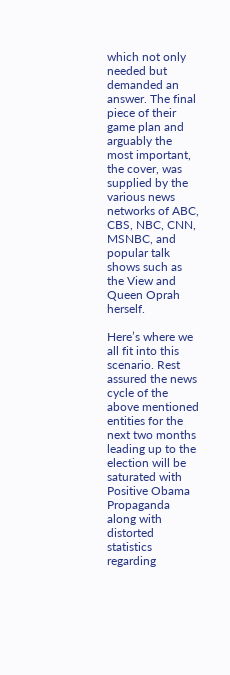which not only needed but demanded an answer. The final piece of their game plan and arguably the most important, the cover, was supplied by the various news networks of ABC, CBS, NBC, CNN, MSNBC, and popular talk shows such as the View and Queen Oprah herself.

Here’s where we all fit into this scenario. Rest assured the news cycle of the above mentioned entities for the next two months leading up to the election will be saturated with Positive Obama Propaganda along with distorted statistics regarding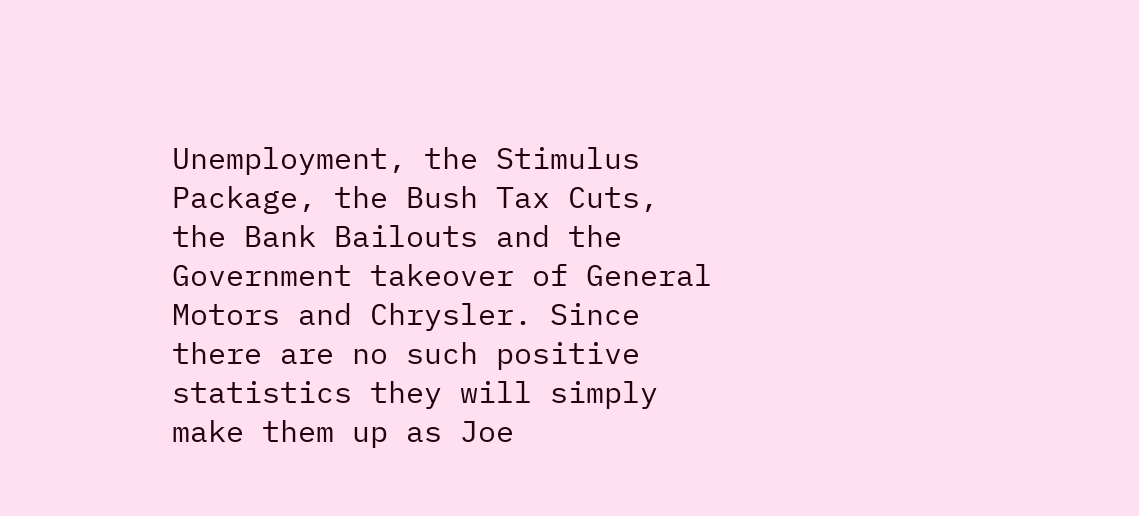Unemployment, the Stimulus Package, the Bush Tax Cuts, the Bank Bailouts and the Government takeover of General Motors and Chrysler. Since there are no such positive statistics they will simply make them up as Joe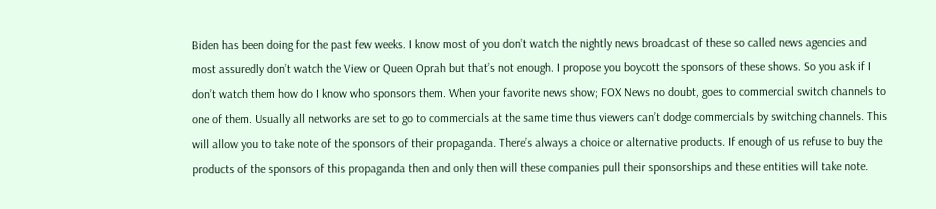Biden has been doing for the past few weeks. I know most of you don’t watch the nightly news broadcast of these so called news agencies and most assuredly don’t watch the View or Queen Oprah but that’s not enough. I propose you boycott the sponsors of these shows. So you ask if I don’t watch them how do I know who sponsors them. When your favorite news show; FOX News no doubt, goes to commercial switch channels to one of them. Usually all networks are set to go to commercials at the same time thus viewers can’t dodge commercials by switching channels. This will allow you to take note of the sponsors of their propaganda. There’s always a choice or alternative products. If enough of us refuse to buy the products of the sponsors of this propaganda then and only then will these companies pull their sponsorships and these entities will take note.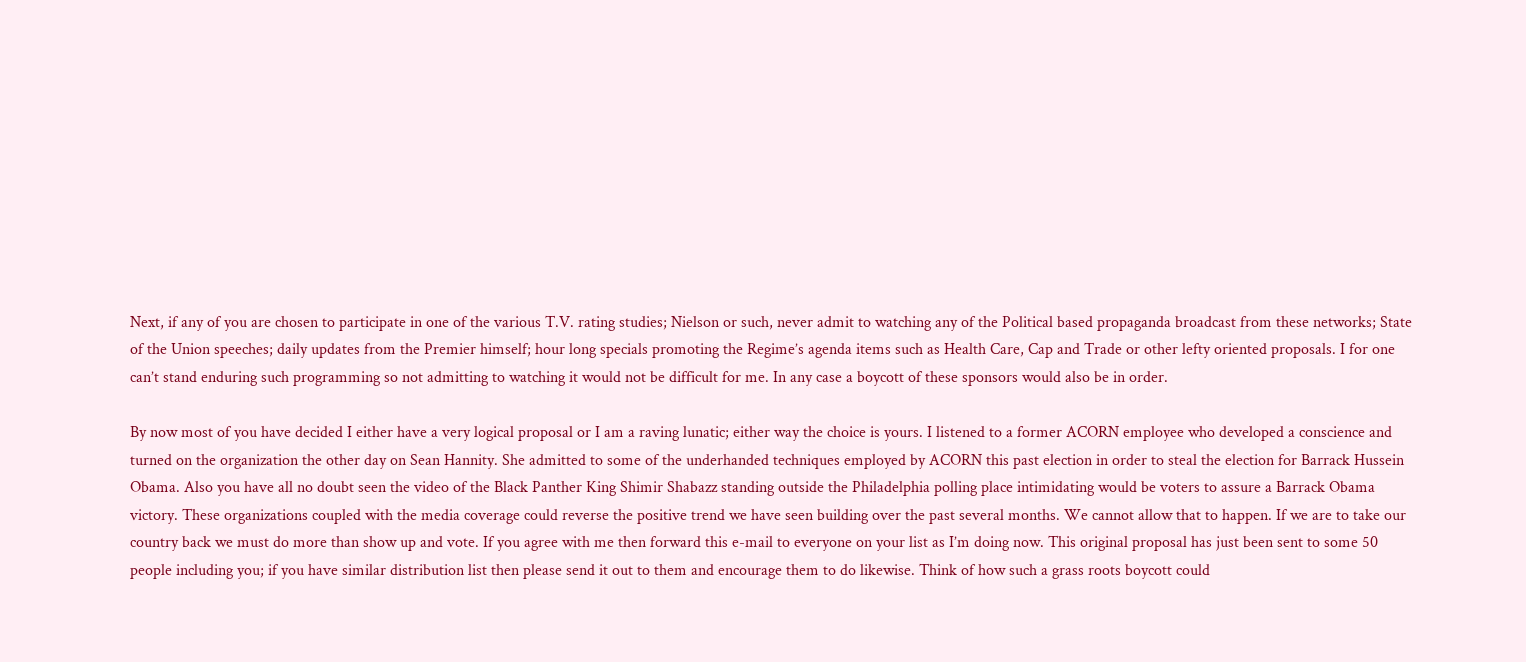Next, if any of you are chosen to participate in one of the various T.V. rating studies; Nielson or such, never admit to watching any of the Political based propaganda broadcast from these networks; State of the Union speeches; daily updates from the Premier himself; hour long specials promoting the Regime’s agenda items such as Health Care, Cap and Trade or other lefty oriented proposals. I for one can’t stand enduring such programming so not admitting to watching it would not be difficult for me. In any case a boycott of these sponsors would also be in order.

By now most of you have decided I either have a very logical proposal or I am a raving lunatic; either way the choice is yours. I listened to a former ACORN employee who developed a conscience and turned on the organization the other day on Sean Hannity. She admitted to some of the underhanded techniques employed by ACORN this past election in order to steal the election for Barrack Hussein Obama. Also you have all no doubt seen the video of the Black Panther King Shimir Shabazz standing outside the Philadelphia polling place intimidating would be voters to assure a Barrack Obama victory. These organizations coupled with the media coverage could reverse the positive trend we have seen building over the past several months. We cannot allow that to happen. If we are to take our country back we must do more than show up and vote. If you agree with me then forward this e-mail to everyone on your list as I’m doing now. This original proposal has just been sent to some 50 people including you; if you have similar distribution list then please send it out to them and encourage them to do likewise. Think of how such a grass roots boycott could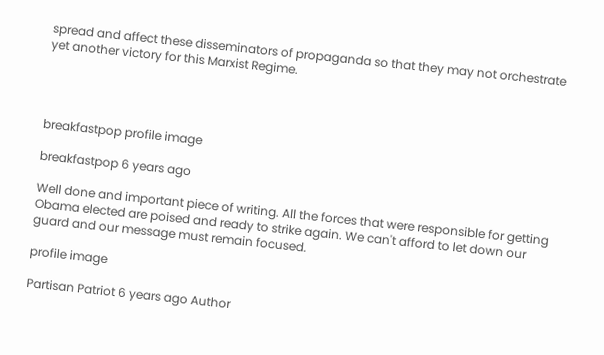spread and affect these disseminators of propaganda so that they may not orchestrate yet another victory for this Marxist Regime.




breakfastpop profile image

breakfastpop 6 years ago

Well done and important piece of writing. All the forces that were responsible for getting Obama elected are poised and ready to strike again. We can't afford to let down our guard and our message must remain focused.

profile image

Partisan Patriot 6 years ago Author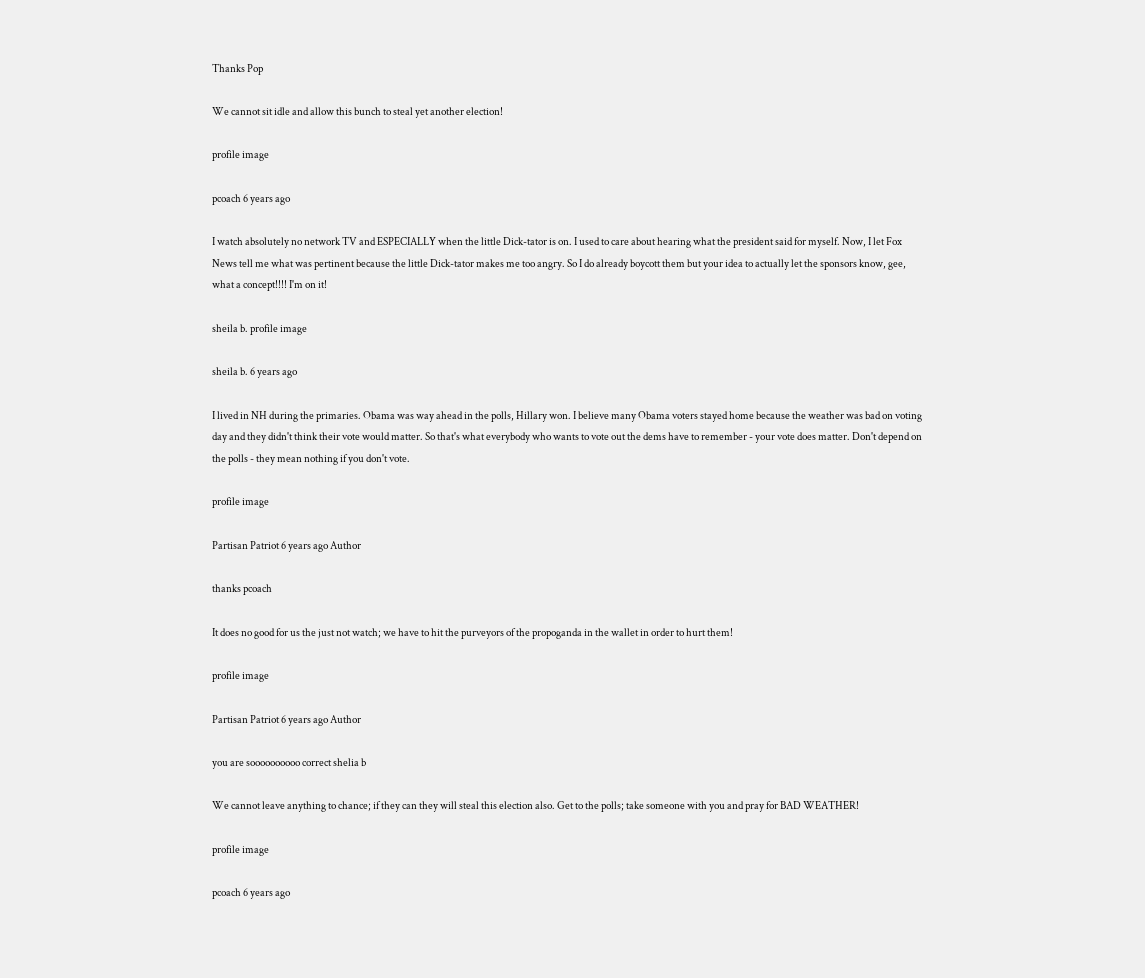Thanks Pop

We cannot sit idle and allow this bunch to steal yet another election!

profile image

pcoach 6 years ago

I watch absolutely no network TV and ESPECIALLY when the little Dick-tator is on. I used to care about hearing what the president said for myself. Now, I let Fox News tell me what was pertinent because the little Dick-tator makes me too angry. So I do already boycott them but your idea to actually let the sponsors know, gee, what a concept!!!! I'm on it!

sheila b. profile image

sheila b. 6 years ago

I lived in NH during the primaries. Obama was way ahead in the polls, Hillary won. I believe many Obama voters stayed home because the weather was bad on voting day and they didn't think their vote would matter. So that's what everybody who wants to vote out the dems have to remember - your vote does matter. Don't depend on the polls - they mean nothing if you don't vote.

profile image

Partisan Patriot 6 years ago Author

thanks pcoach

It does no good for us the just not watch; we have to hit the purveyors of the propoganda in the wallet in order to hurt them!

profile image

Partisan Patriot 6 years ago Author

you are soooooooooo correct shelia b

We cannot leave anything to chance; if they can they will steal this election also. Get to the polls; take someone with you and pray for BAD WEATHER!

profile image

pcoach 6 years ago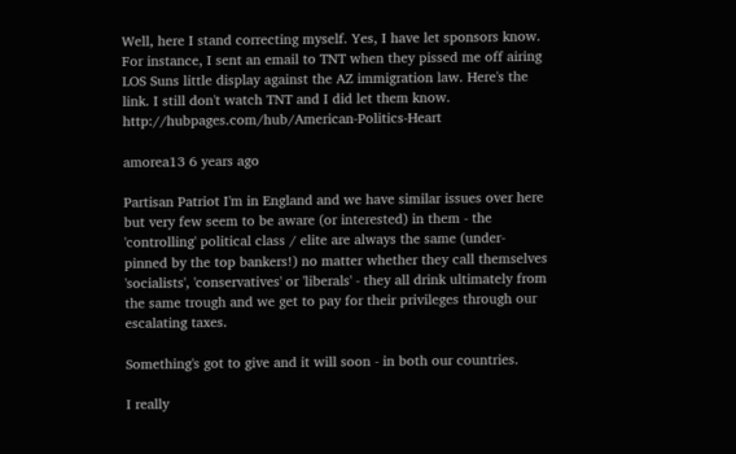Well, here I stand correcting myself. Yes, I have let sponsors know. For instance, I sent an email to TNT when they pissed me off airing LOS Suns little display against the AZ immigration law. Here's the link. I still don't watch TNT and I did let them know. http://hubpages.com/hub/American-Politics-Heart

amorea13 6 years ago

Partisan Patriot I'm in England and we have similar issues over here but very few seem to be aware (or interested) in them - the 'controlling' political class / elite are always the same (under-pinned by the top bankers!) no matter whether they call themselves 'socialists', 'conservatives' or 'liberals' - they all drink ultimately from the same trough and we get to pay for their privileges through our escalating taxes.

Something's got to give and it will soon - in both our countries.

I really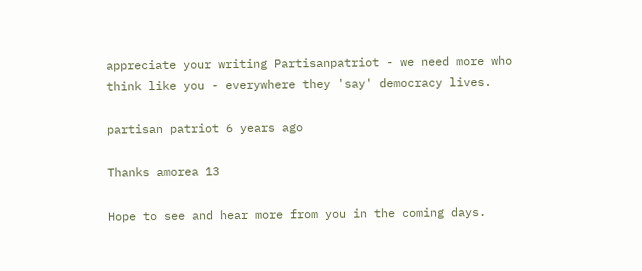appreciate your writing Partisanpatriot - we need more who think like you - everywhere they 'say' democracy lives.

partisan patriot 6 years ago

Thanks amorea 13

Hope to see and hear more from you in the coming days.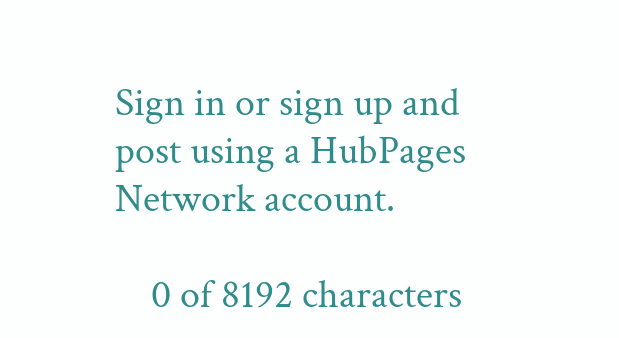Sign in or sign up and post using a HubPages Network account.

    0 of 8192 characters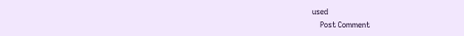used
    Post Comment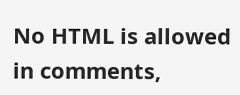No HTML is allowed in comments,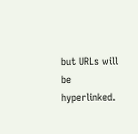but URLs will be hyperlinked.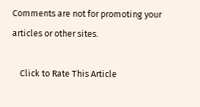Comments are not for promoting your articles or other sites.

    Click to Rate This Article